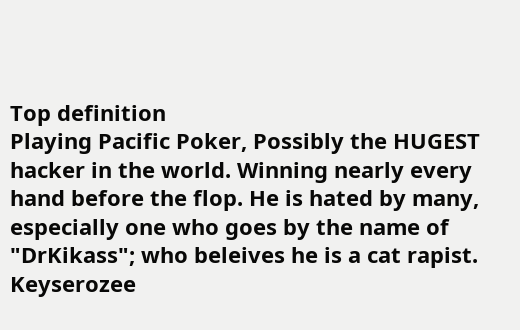Top definition
Playing Pacific Poker, Possibly the HUGEST hacker in the world. Winning nearly every hand before the flop. He is hated by many, especially one who goes by the name of "DrKikass"; who beleives he is a cat rapist.
Keyserozee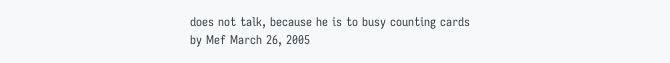does not talk, because he is to busy counting cards
by Mef March 26, 2005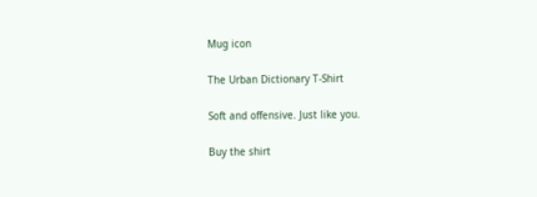Mug icon

The Urban Dictionary T-Shirt

Soft and offensive. Just like you.

Buy the shirt